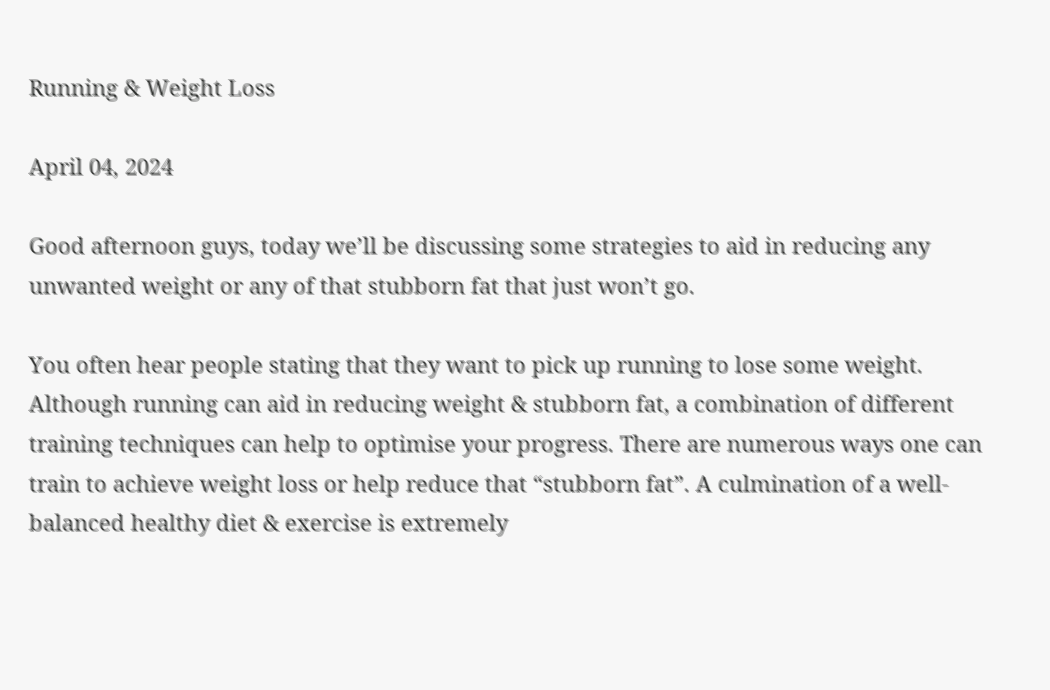Running & Weight Loss

April 04, 2024

Good afternoon guys, today we’ll be discussing some strategies to aid in reducing any unwanted weight or any of that stubborn fat that just won’t go.

You often hear people stating that they want to pick up running to lose some weight. Although running can aid in reducing weight & stubborn fat, a combination of different training techniques can help to optimise your progress. There are numerous ways one can train to achieve weight loss or help reduce that “stubborn fat”. A culmination of a well-balanced healthy diet & exercise is extremely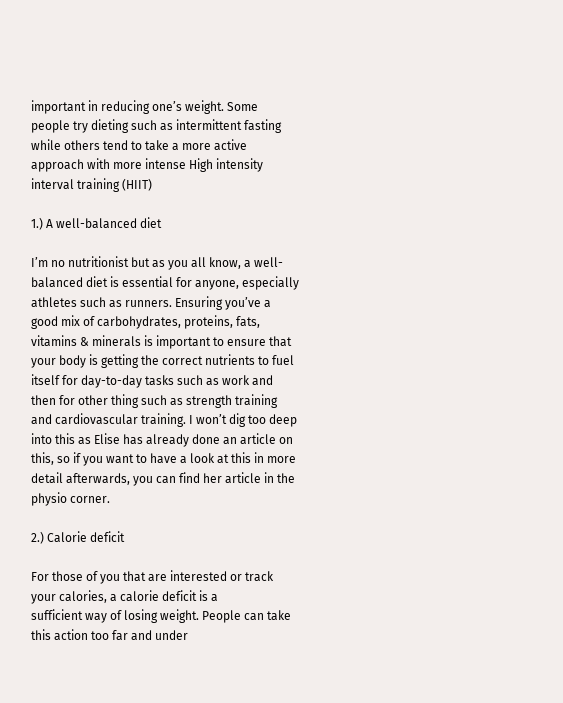important in reducing one’s weight. Some people try dieting such as intermittent fasting while others tend to take a more active approach with more intense High intensity interval training (HIIT)

1.) A well-balanced diet

I’m no nutritionist but as you all know, a well-balanced diet is essential for anyone, especially athletes such as runners. Ensuring you’ve a good mix of carbohydrates, proteins, fats, vitamins & minerals is important to ensure that your body is getting the correct nutrients to fuel itself for day-to-day tasks such as work and then for other thing such as strength training and cardiovascular training. I won’t dig too deep into this as Elise has already done an article on this, so if you want to have a look at this in more detail afterwards, you can find her article in the physio corner.

2.) Calorie deficit

For those of you that are interested or track your calories, a calorie deficit is a
sufficient way of losing weight. People can take this action too far and under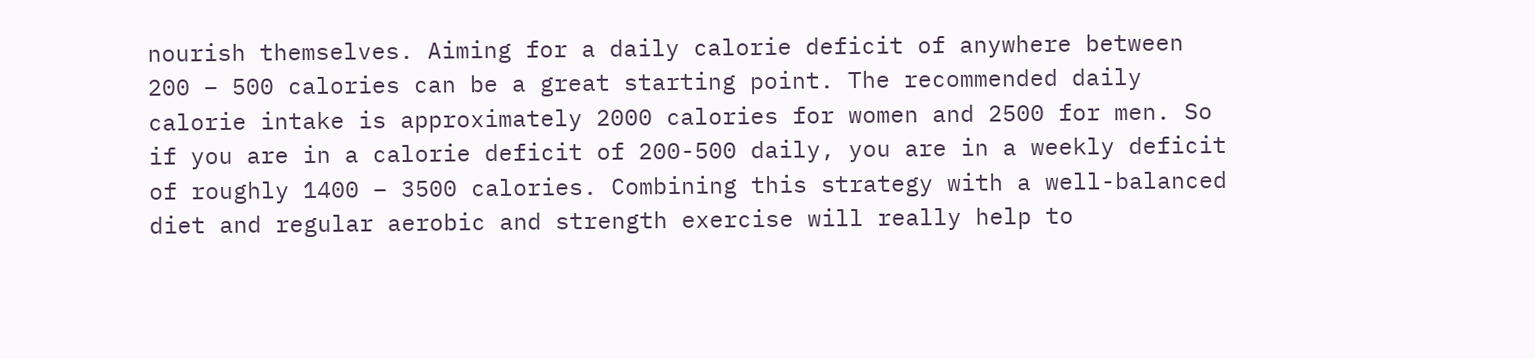nourish themselves. Aiming for a daily calorie deficit of anywhere between 200 – 500 calories can be a great starting point. The recommended daily calorie intake is approximately 2000 calories for women and 2500 for men. So if you are in a calorie deficit of 200-500 daily, you are in a weekly deficit of roughly 1400 – 3500 calories. Combining this strategy with a well-balanced diet and regular aerobic and strength exercise will really help to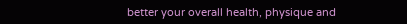better your overall health, physique and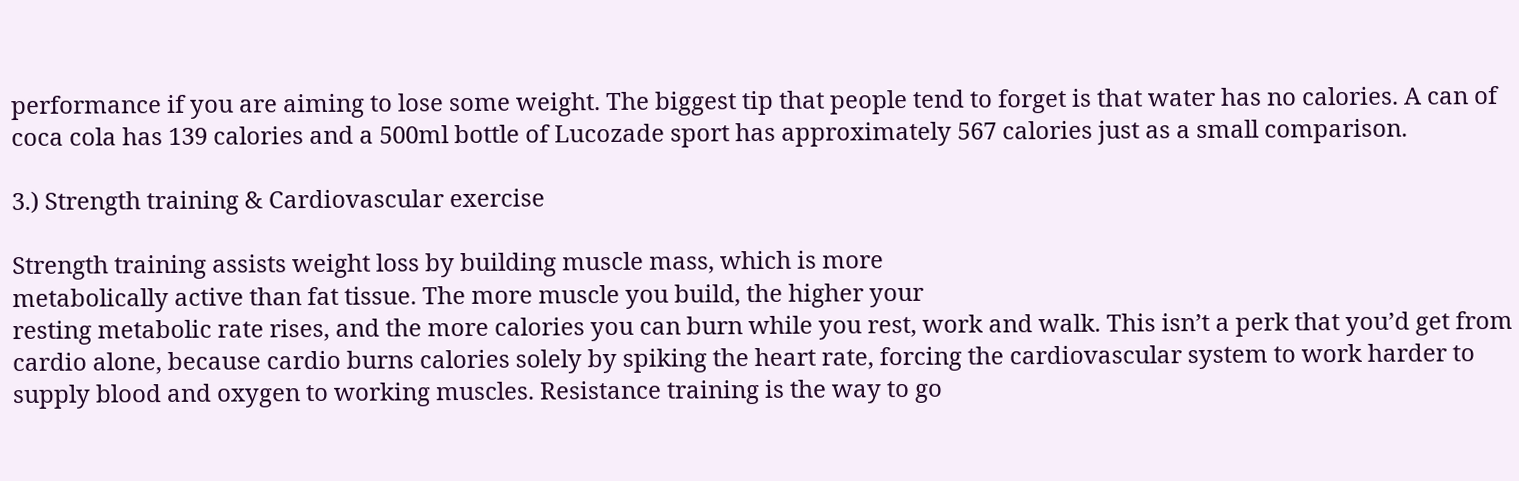performance if you are aiming to lose some weight. The biggest tip that people tend to forget is that water has no calories. A can of coca cola has 139 calories and a 500ml bottle of Lucozade sport has approximately 567 calories just as a small comparison.

3.) Strength training & Cardiovascular exercise

Strength training assists weight loss by building muscle mass, which is more
metabolically active than fat tissue. The more muscle you build, the higher your
resting metabolic rate rises, and the more calories you can burn while you rest, work and walk. This isn’t a perk that you’d get from cardio alone, because cardio burns calories solely by spiking the heart rate, forcing the cardiovascular system to work harder to supply blood and oxygen to working muscles. Resistance training is the way to go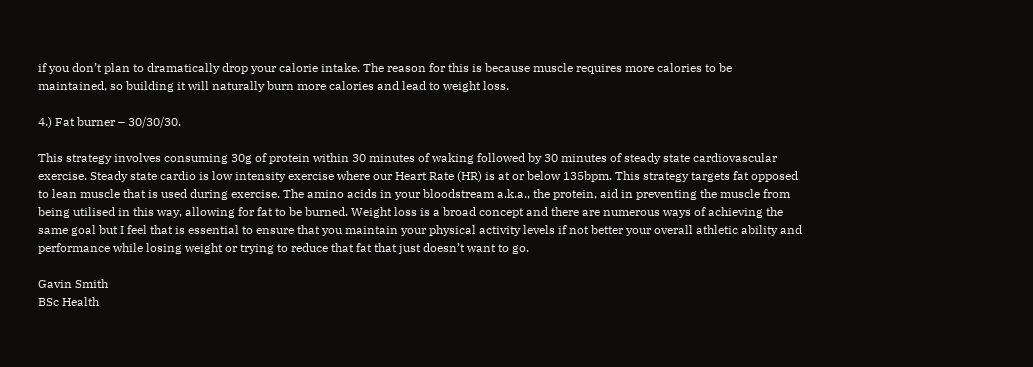if you don’t plan to dramatically drop your calorie intake. The reason for this is because muscle requires more calories to be maintained, so building it will naturally burn more calories and lead to weight loss.

4.) Fat burner – 30/30/30.

This strategy involves consuming 30g of protein within 30 minutes of waking followed by 30 minutes of steady state cardiovascular exercise. Steady state cardio is low intensity exercise where our Heart Rate (HR) is at or below 135bpm. This strategy targets fat opposed to lean muscle that is used during exercise. The amino acids in your bloodstream a.k.a., the protein, aid in preventing the muscle from being utilised in this way, allowing for fat to be burned. Weight loss is a broad concept and there are numerous ways of achieving the same goal but I feel that is essential to ensure that you maintain your physical activity levels if not better your overall athletic ability and performance while losing weight or trying to reduce that fat that just doesn’t want to go.

Gavin Smith
BSc Health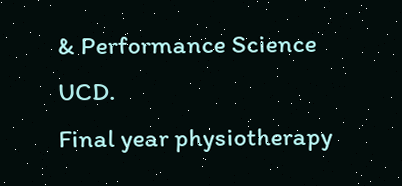& Performance Science UCD.
Final year physiotherapy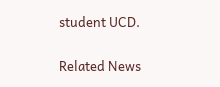student UCD.

Related News